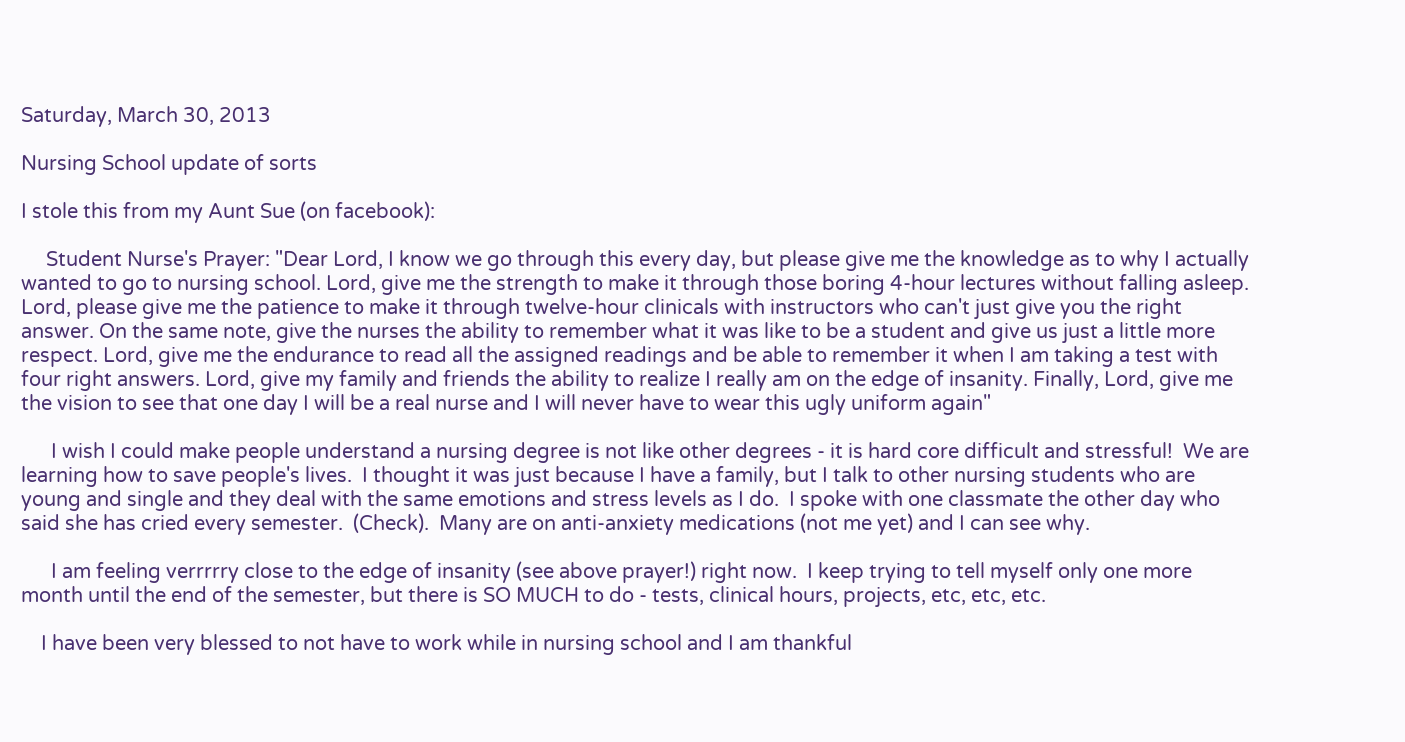Saturday, March 30, 2013

Nursing School update of sorts

I stole this from my Aunt Sue (on facebook):

     Student Nurse's Prayer: "Dear Lord, I know we go through this every day, but please give me the knowledge as to why I actually wanted to go to nursing school. Lord, give me the strength to make it through those boring 4-hour lectures without falling asleep. Lord, please give me the patience to make it through twelve-hour clinicals with instructors who can't just give you the right answer. On the same note, give the nurses the ability to remember what it was like to be a student and give us just a little more respect. Lord, give me the endurance to read all the assigned readings and be able to remember it when I am taking a test with four right answers. Lord, give my family and friends the ability to realize I really am on the edge of insanity. Finally, Lord, give me the vision to see that one day I will be a real nurse and I will never have to wear this ugly uniform again"

      I wish I could make people understand a nursing degree is not like other degrees - it is hard core difficult and stressful!  We are learning how to save people's lives.  I thought it was just because I have a family, but I talk to other nursing students who are young and single and they deal with the same emotions and stress levels as I do.  I spoke with one classmate the other day who said she has cried every semester.  (Check).  Many are on anti-anxiety medications (not me yet) and I can see why.

      I am feeling verrrrry close to the edge of insanity (see above prayer!) right now.  I keep trying to tell myself only one more month until the end of the semester, but there is SO MUCH to do - tests, clinical hours, projects, etc, etc, etc.

    I have been very blessed to not have to work while in nursing school and I am thankful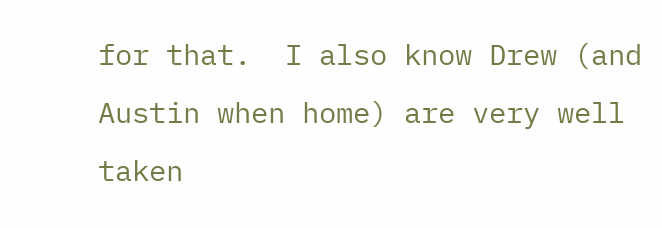for that.  I also know Drew (and Austin when home) are very well taken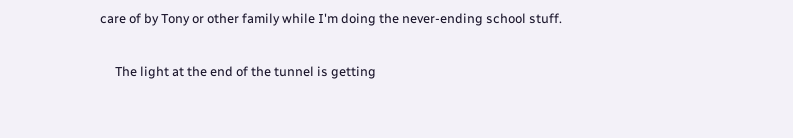care of by Tony or other family while I'm doing the never-ending school stuff.

     The light at the end of the tunnel is getting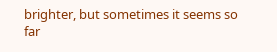brighter, but sometimes it seems so far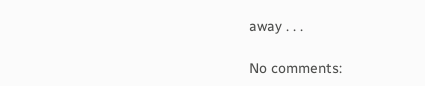away . . .

No comments: